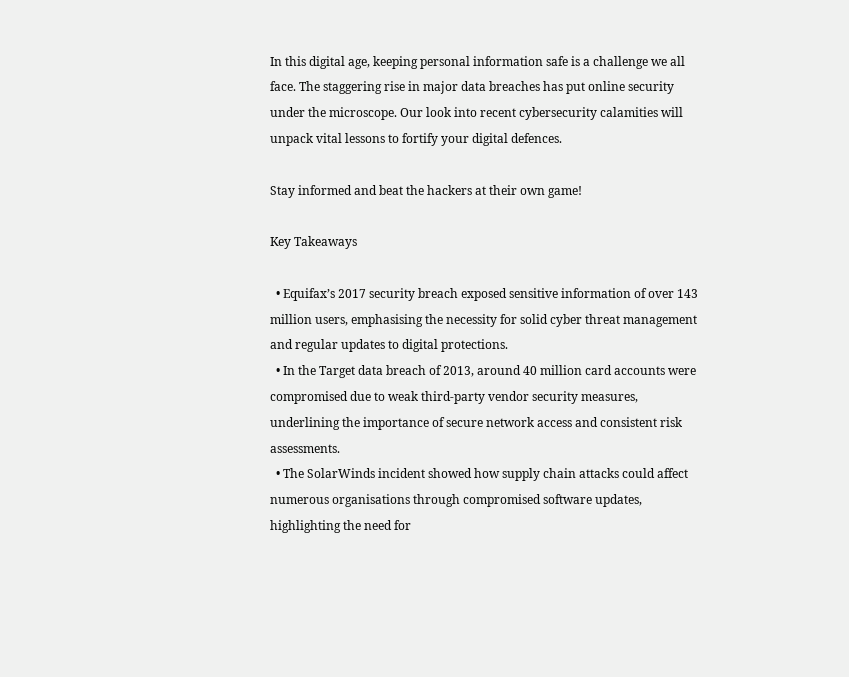In this digital age, keeping personal information safe is a challenge we all face. The staggering rise in major data breaches has put online security under the microscope. Our look into recent cybersecurity calamities will unpack vital lessons to fortify your digital defences.

Stay informed and beat the hackers at their own game!

Key Takeaways

  • Equifax’s 2017 security breach exposed sensitive information of over 143 million users, emphasising the necessity for solid cyber threat management and regular updates to digital protections.
  • In the Target data breach of 2013, around 40 million card accounts were compromised due to weak third-party vendor security measures, underlining the importance of secure network access and consistent risk assessments.
  • The SolarWinds incident showed how supply chain attacks could affect numerous organisations through compromised software updates, highlighting the need for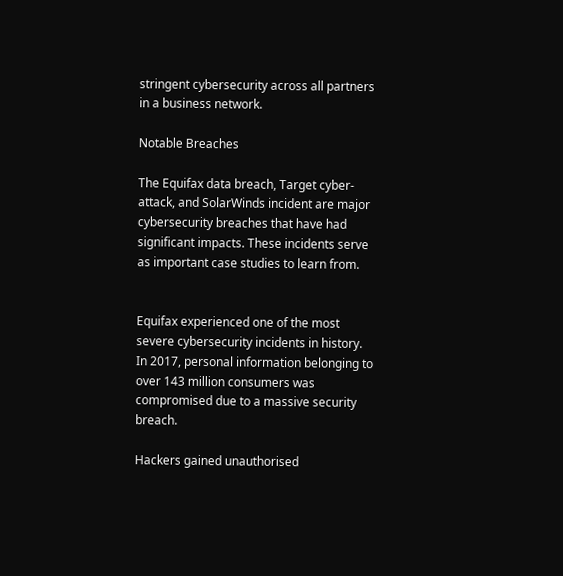stringent cybersecurity across all partners in a business network.

Notable Breaches

The Equifax data breach, Target cyber-attack, and SolarWinds incident are major cybersecurity breaches that have had significant impacts. These incidents serve as important case studies to learn from.


Equifax experienced one of the most severe cybersecurity incidents in history. In 2017, personal information belonging to over 143 million consumers was compromised due to a massive security breach.

Hackers gained unauthorised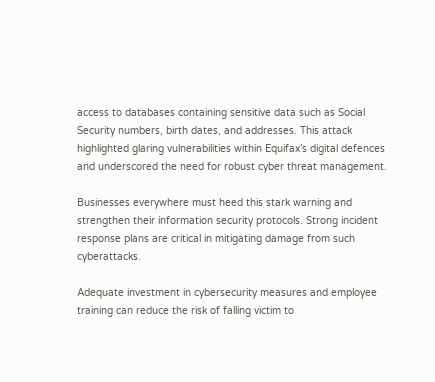access to databases containing sensitive data such as Social Security numbers, birth dates, and addresses. This attack highlighted glaring vulnerabilities within Equifax’s digital defences and underscored the need for robust cyber threat management.

Businesses everywhere must heed this stark warning and strengthen their information security protocols. Strong incident response plans are critical in mitigating damage from such cyberattacks.

Adequate investment in cybersecurity measures and employee training can reduce the risk of falling victim to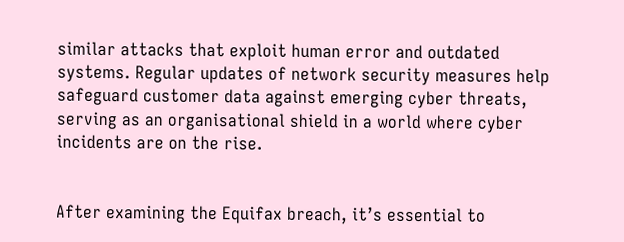similar attacks that exploit human error and outdated systems. Regular updates of network security measures help safeguard customer data against emerging cyber threats, serving as an organisational shield in a world where cyber incidents are on the rise.


After examining the Equifax breach, it’s essential to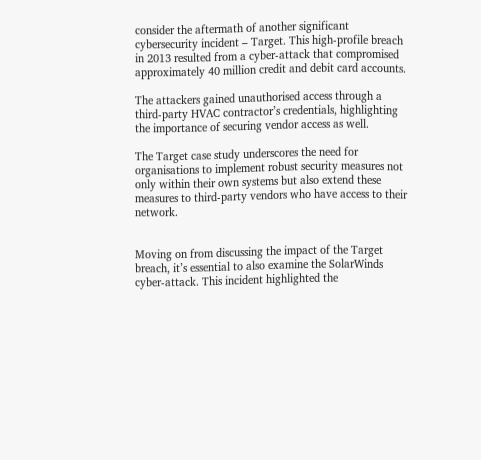consider the aftermath of another significant cybersecurity incident – Target. This high-profile breach in 2013 resulted from a cyber-attack that compromised approximately 40 million credit and debit card accounts.

The attackers gained unauthorised access through a third-party HVAC contractor’s credentials, highlighting the importance of securing vendor access as well.

The Target case study underscores the need for organisations to implement robust security measures not only within their own systems but also extend these measures to third-party vendors who have access to their network.


Moving on from discussing the impact of the Target breach, it’s essential to also examine the SolarWinds cyber-attack. This incident highlighted the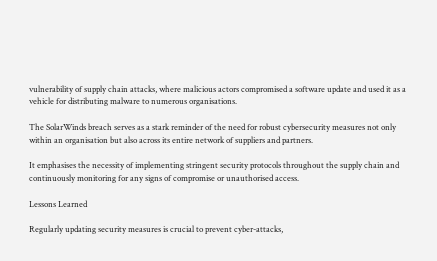vulnerability of supply chain attacks, where malicious actors compromised a software update and used it as a vehicle for distributing malware to numerous organisations.

The SolarWinds breach serves as a stark reminder of the need for robust cybersecurity measures not only within an organisation but also across its entire network of suppliers and partners.

It emphasises the necessity of implementing stringent security protocols throughout the supply chain and continuously monitoring for any signs of compromise or unauthorised access.

Lessons Learned

Regularly updating security measures is crucial to prevent cyber-attacks,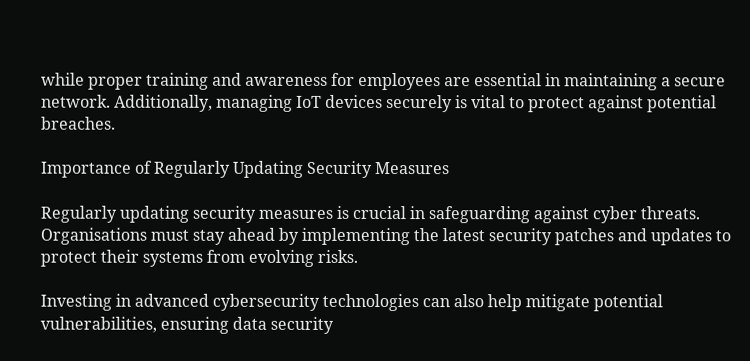while proper training and awareness for employees are essential in maintaining a secure network. Additionally, managing IoT devices securely is vital to protect against potential breaches.

Importance of Regularly Updating Security Measures

Regularly updating security measures is crucial in safeguarding against cyber threats. Organisations must stay ahead by implementing the latest security patches and updates to protect their systems from evolving risks.

Investing in advanced cybersecurity technologies can also help mitigate potential vulnerabilities, ensuring data security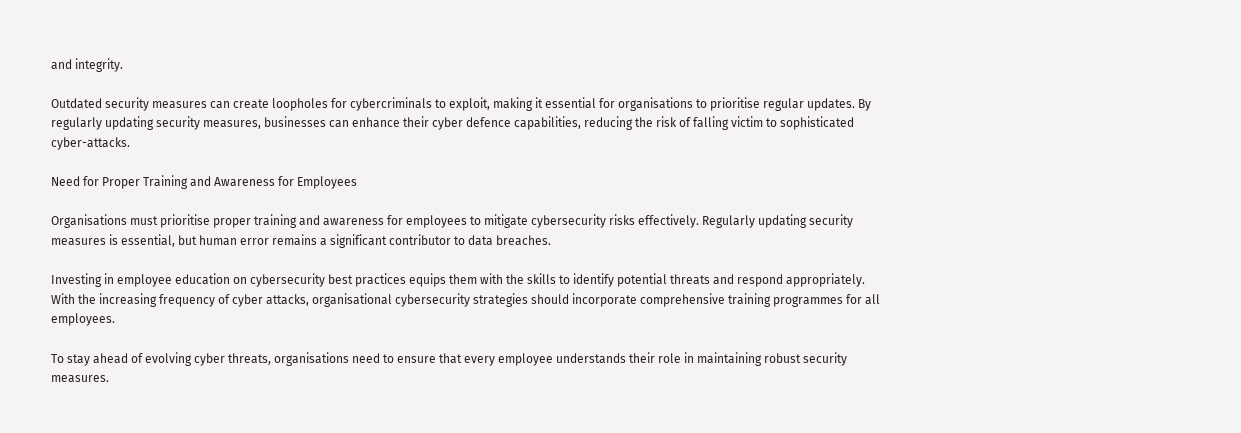and integrity.

Outdated security measures can create loopholes for cybercriminals to exploit, making it essential for organisations to prioritise regular updates. By regularly updating security measures, businesses can enhance their cyber defence capabilities, reducing the risk of falling victim to sophisticated cyber-attacks.

Need for Proper Training and Awareness for Employees

Organisations must prioritise proper training and awareness for employees to mitigate cybersecurity risks effectively. Regularly updating security measures is essential, but human error remains a significant contributor to data breaches.

Investing in employee education on cybersecurity best practices equips them with the skills to identify potential threats and respond appropriately. With the increasing frequency of cyber attacks, organisational cybersecurity strategies should incorporate comprehensive training programmes for all employees.

To stay ahead of evolving cyber threats, organisations need to ensure that every employee understands their role in maintaining robust security measures.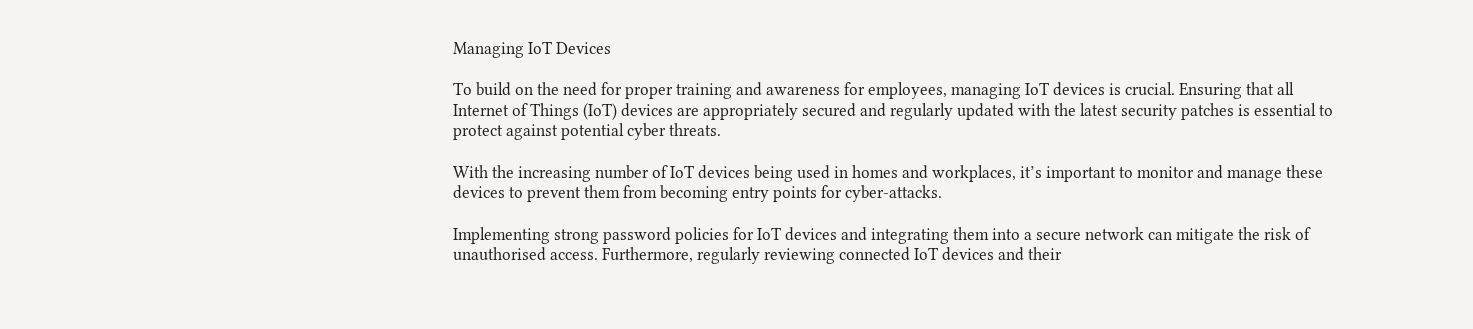Managing IoT Devices

To build on the need for proper training and awareness for employees, managing IoT devices is crucial. Ensuring that all Internet of Things (IoT) devices are appropriately secured and regularly updated with the latest security patches is essential to protect against potential cyber threats.

With the increasing number of IoT devices being used in homes and workplaces, it’s important to monitor and manage these devices to prevent them from becoming entry points for cyber-attacks.

Implementing strong password policies for IoT devices and integrating them into a secure network can mitigate the risk of unauthorised access. Furthermore, regularly reviewing connected IoT devices and their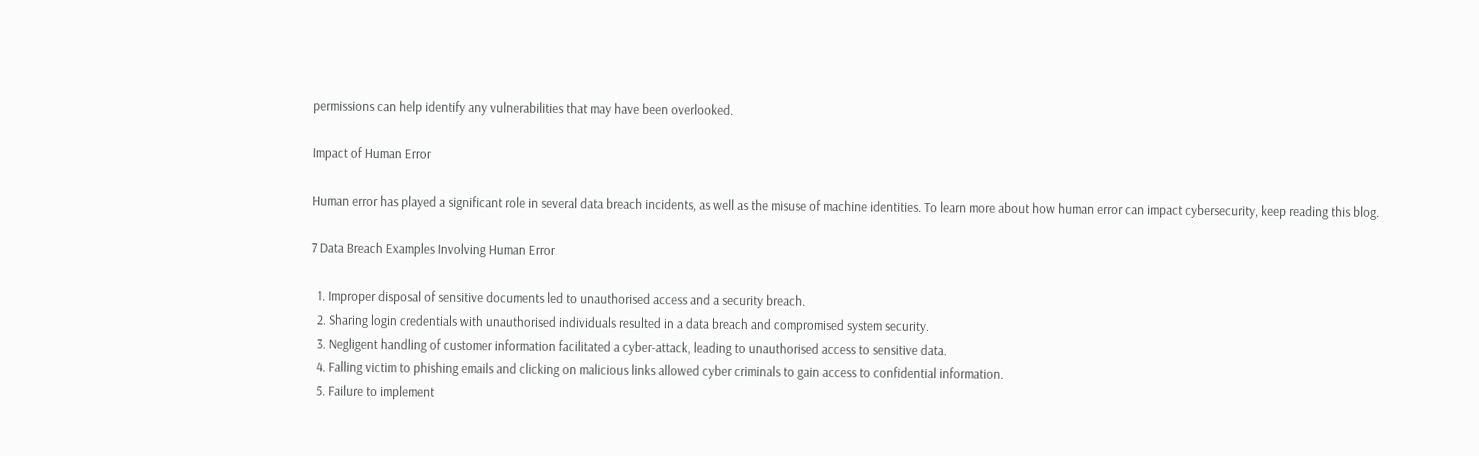permissions can help identify any vulnerabilities that may have been overlooked.

Impact of Human Error

Human error has played a significant role in several data breach incidents, as well as the misuse of machine identities. To learn more about how human error can impact cybersecurity, keep reading this blog.

7 Data Breach Examples Involving Human Error

  1. Improper disposal of sensitive documents led to unauthorised access and a security breach.
  2. Sharing login credentials with unauthorised individuals resulted in a data breach and compromised system security.
  3. Negligent handling of customer information facilitated a cyber-attack, leading to unauthorised access to sensitive data.
  4. Falling victim to phishing emails and clicking on malicious links allowed cyber criminals to gain access to confidential information.
  5. Failure to implement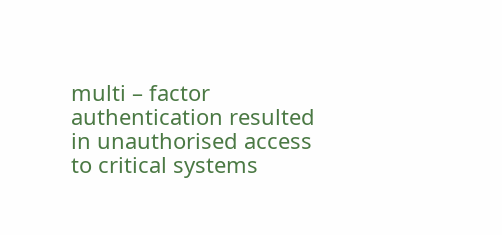multi – factor authentication resulted in unauthorised access to critical systems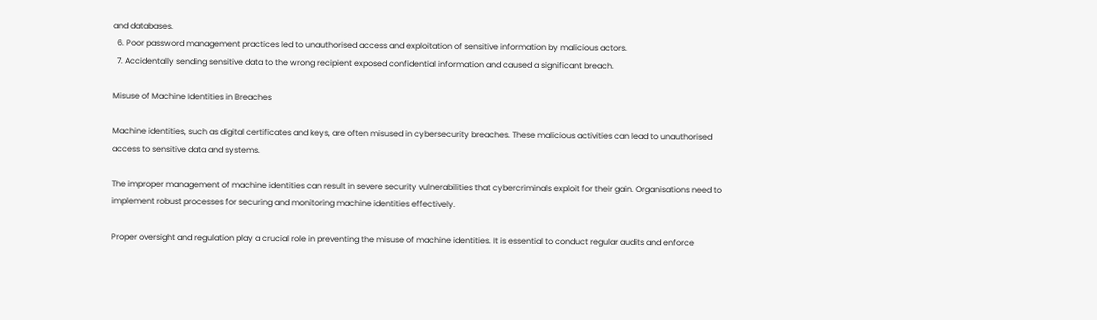and databases.
  6. Poor password management practices led to unauthorised access and exploitation of sensitive information by malicious actors.
  7. Accidentally sending sensitive data to the wrong recipient exposed confidential information and caused a significant breach.

Misuse of Machine Identities in Breaches

Machine identities, such as digital certificates and keys, are often misused in cybersecurity breaches. These malicious activities can lead to unauthorised access to sensitive data and systems.

The improper management of machine identities can result in severe security vulnerabilities that cybercriminals exploit for their gain. Organisations need to implement robust processes for securing and monitoring machine identities effectively.

Proper oversight and regulation play a crucial role in preventing the misuse of machine identities. It is essential to conduct regular audits and enforce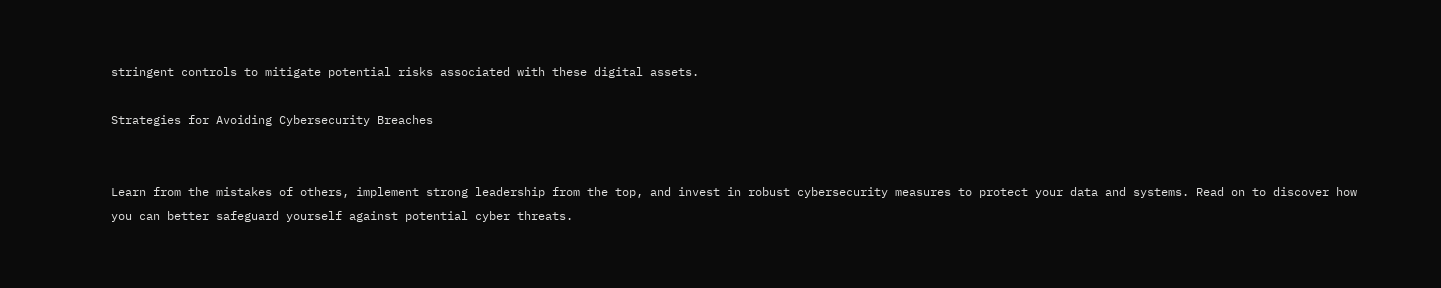stringent controls to mitigate potential risks associated with these digital assets.

Strategies for Avoiding Cybersecurity Breaches


Learn from the mistakes of others, implement strong leadership from the top, and invest in robust cybersecurity measures to protect your data and systems. Read on to discover how you can better safeguard yourself against potential cyber threats.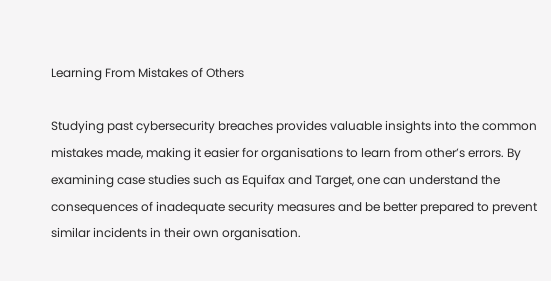Learning From Mistakes of Others

Studying past cybersecurity breaches provides valuable insights into the common mistakes made, making it easier for organisations to learn from other’s errors. By examining case studies such as Equifax and Target, one can understand the consequences of inadequate security measures and be better prepared to prevent similar incidents in their own organisation.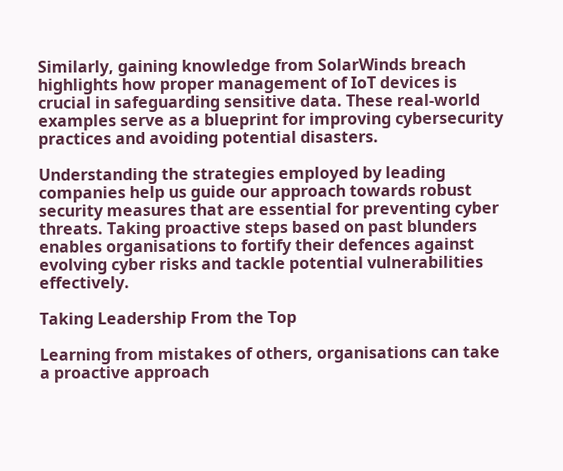Similarly, gaining knowledge from SolarWinds breach highlights how proper management of IoT devices is crucial in safeguarding sensitive data. These real-world examples serve as a blueprint for improving cybersecurity practices and avoiding potential disasters.

Understanding the strategies employed by leading companies help us guide our approach towards robust security measures that are essential for preventing cyber threats. Taking proactive steps based on past blunders enables organisations to fortify their defences against evolving cyber risks and tackle potential vulnerabilities effectively.

Taking Leadership From the Top

Learning from mistakes of others, organisations can take a proactive approach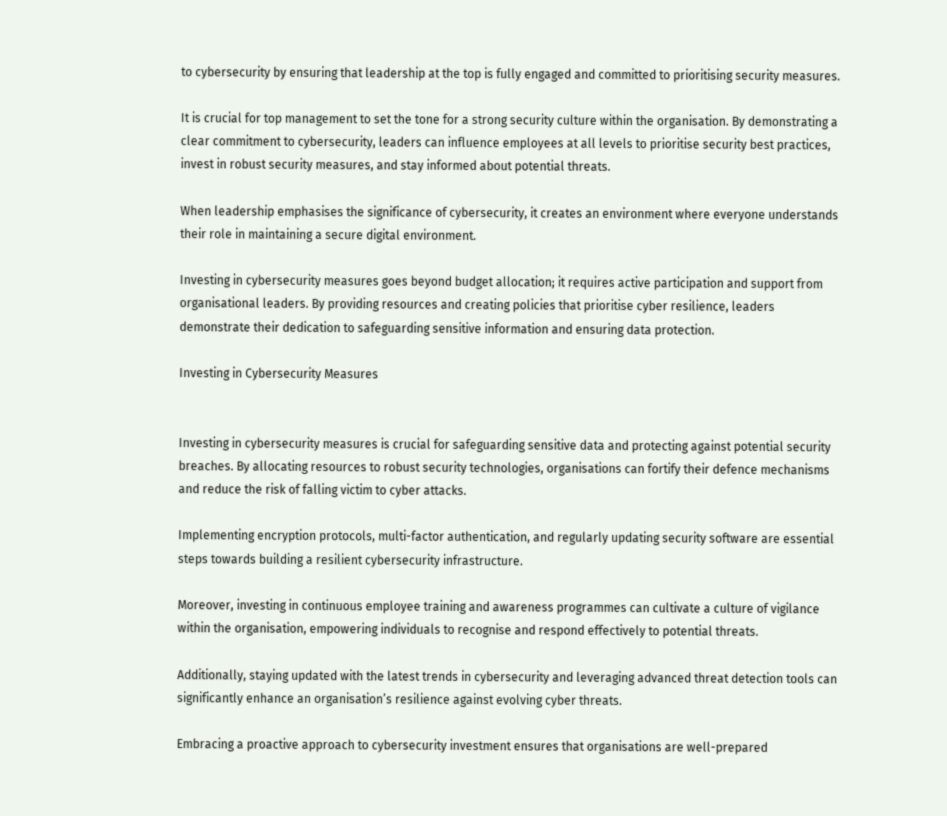to cybersecurity by ensuring that leadership at the top is fully engaged and committed to prioritising security measures.

It is crucial for top management to set the tone for a strong security culture within the organisation. By demonstrating a clear commitment to cybersecurity, leaders can influence employees at all levels to prioritise security best practices, invest in robust security measures, and stay informed about potential threats.

When leadership emphasises the significance of cybersecurity, it creates an environment where everyone understands their role in maintaining a secure digital environment.

Investing in cybersecurity measures goes beyond budget allocation; it requires active participation and support from organisational leaders. By providing resources and creating policies that prioritise cyber resilience, leaders demonstrate their dedication to safeguarding sensitive information and ensuring data protection.

Investing in Cybersecurity Measures


Investing in cybersecurity measures is crucial for safeguarding sensitive data and protecting against potential security breaches. By allocating resources to robust security technologies, organisations can fortify their defence mechanisms and reduce the risk of falling victim to cyber attacks.

Implementing encryption protocols, multi-factor authentication, and regularly updating security software are essential steps towards building a resilient cybersecurity infrastructure.

Moreover, investing in continuous employee training and awareness programmes can cultivate a culture of vigilance within the organisation, empowering individuals to recognise and respond effectively to potential threats.

Additionally, staying updated with the latest trends in cybersecurity and leveraging advanced threat detection tools can significantly enhance an organisation’s resilience against evolving cyber threats.

Embracing a proactive approach to cybersecurity investment ensures that organisations are well-prepared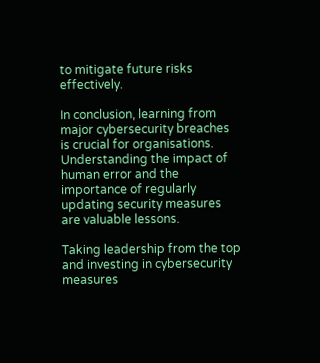to mitigate future risks effectively.

In conclusion, learning from major cybersecurity breaches is crucial for organisations. Understanding the impact of human error and the importance of regularly updating security measures are valuable lessons.

Taking leadership from the top and investing in cybersecurity measures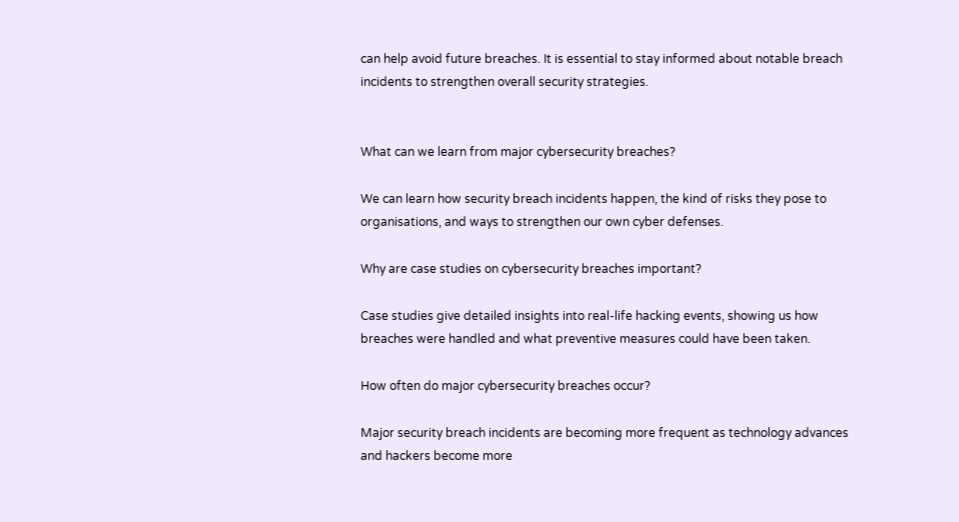can help avoid future breaches. It is essential to stay informed about notable breach incidents to strengthen overall security strategies.


What can we learn from major cybersecurity breaches?

We can learn how security breach incidents happen, the kind of risks they pose to organisations, and ways to strengthen our own cyber defenses.

Why are case studies on cybersecurity breaches important?

Case studies give detailed insights into real-life hacking events, showing us how breaches were handled and what preventive measures could have been taken.

How often do major cybersecurity breaches occur?

Major security breach incidents are becoming more frequent as technology advances and hackers become more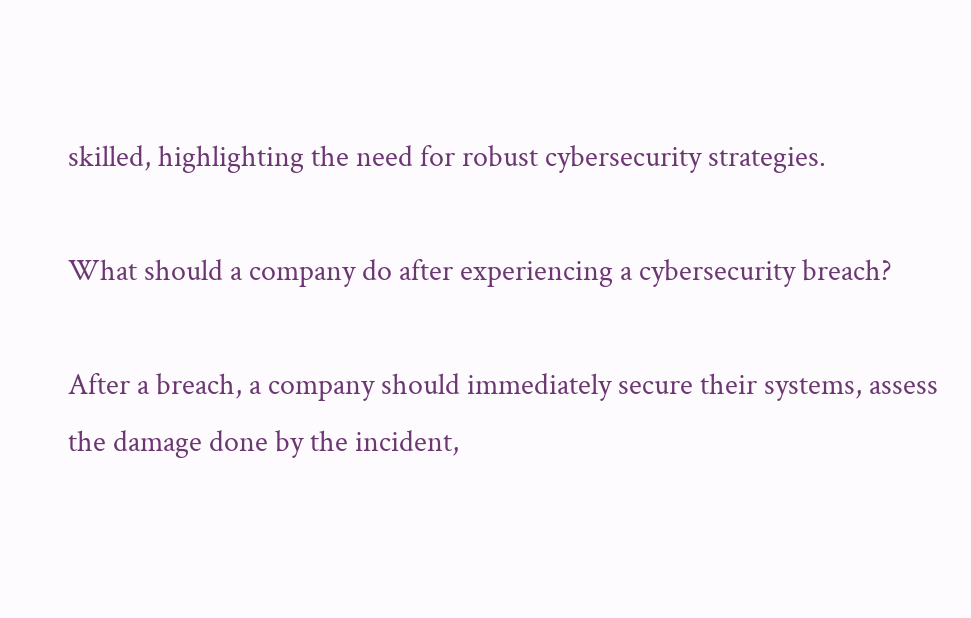skilled, highlighting the need for robust cybersecurity strategies.

What should a company do after experiencing a cybersecurity breach?

After a breach, a company should immediately secure their systems, assess the damage done by the incident,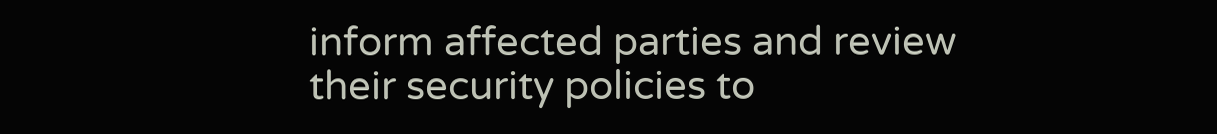inform affected parties and review their security policies to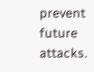prevent future attacks.